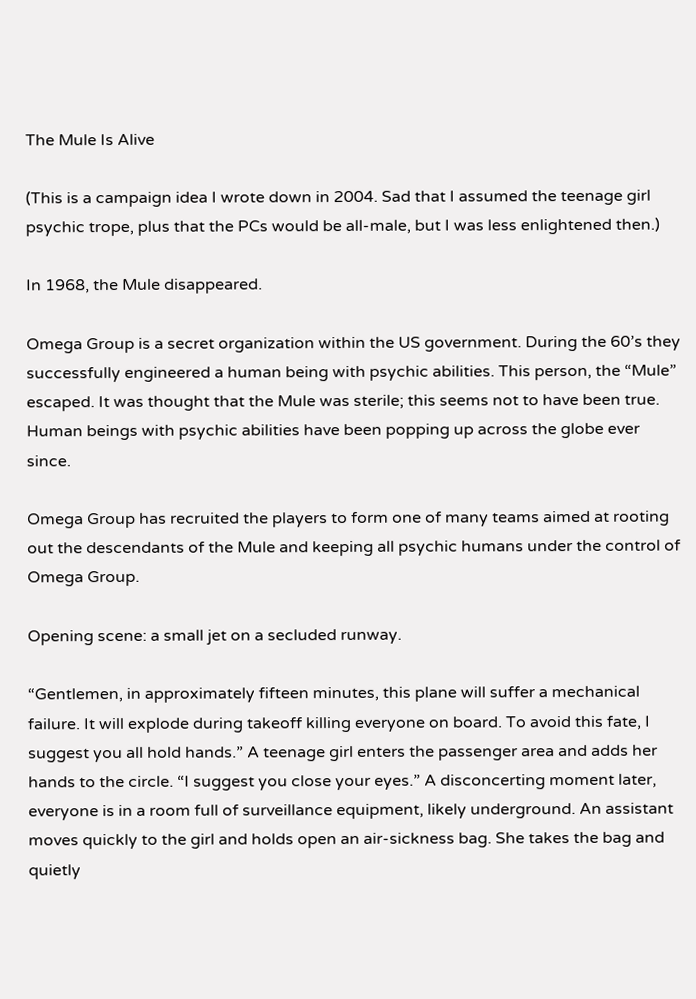The Mule Is Alive

(This is a campaign idea I wrote down in 2004. Sad that I assumed the teenage girl psychic trope, plus that the PCs would be all-male, but I was less enlightened then.)

In 1968, the Mule disappeared.

Omega Group is a secret organization within the US government. During the 60’s they successfully engineered a human being with psychic abilities. This person, the “Mule” escaped. It was thought that the Mule was sterile; this seems not to have been true. Human beings with psychic abilities have been popping up across the globe ever since.

Omega Group has recruited the players to form one of many teams aimed at rooting out the descendants of the Mule and keeping all psychic humans under the control of Omega Group.

Opening scene: a small jet on a secluded runway.

“Gentlemen, in approximately fifteen minutes, this plane will suffer a mechanical failure. It will explode during takeoff killing everyone on board. To avoid this fate, I suggest you all hold hands.” A teenage girl enters the passenger area and adds her hands to the circle. “I suggest you close your eyes.” A disconcerting moment later, everyone is in a room full of surveillance equipment, likely underground. An assistant moves quickly to the girl and holds open an air-sickness bag. She takes the bag and quietly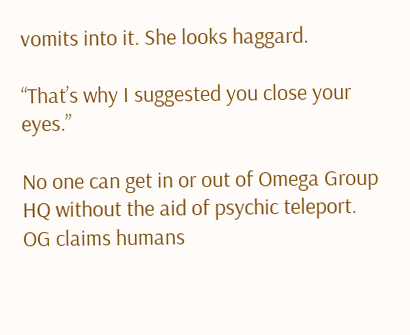vomits into it. She looks haggard.

“That’s why I suggested you close your eyes.”

No one can get in or out of Omega Group HQ without the aid of psychic teleport.
OG claims humans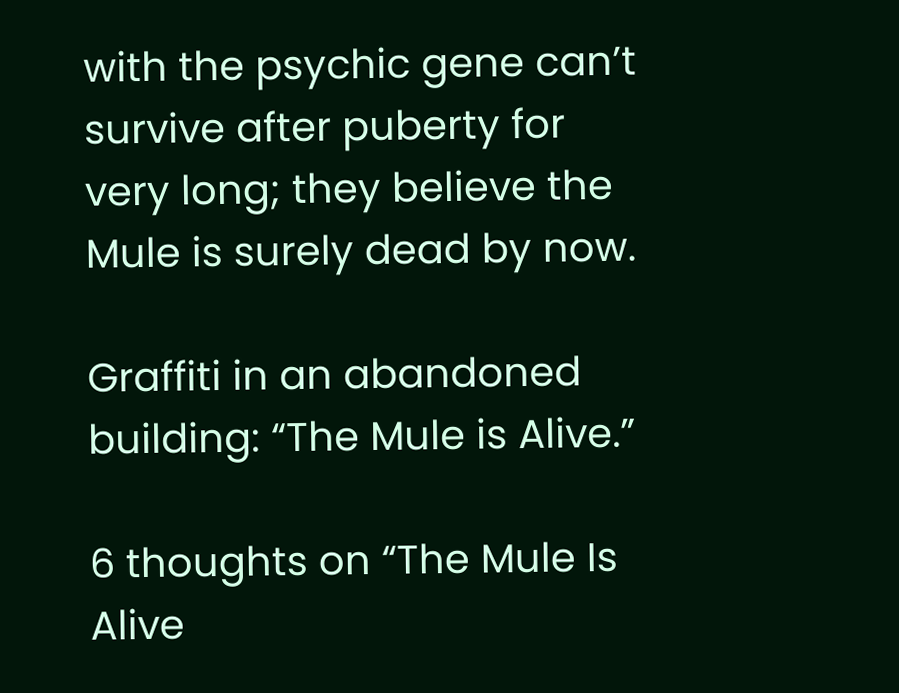with the psychic gene can’t survive after puberty for very long; they believe the Mule is surely dead by now.

Graffiti in an abandoned building: “The Mule is Alive.”

6 thoughts on “The Mule Is Alive